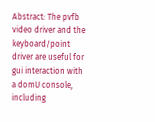Abstract: The pvfb video driver and the keyboard/point driver are useful for gui interaction with a domU console, including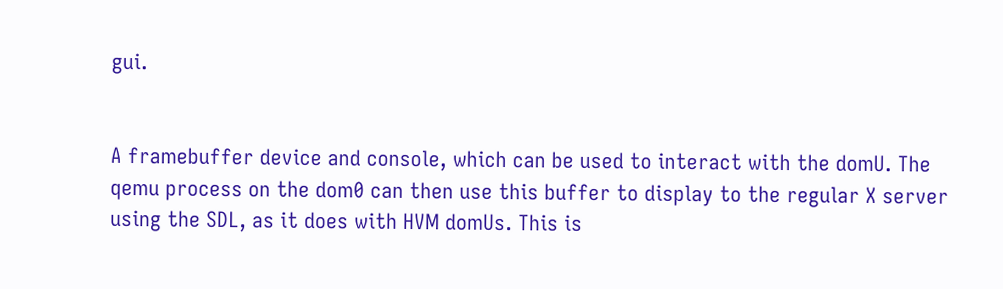gui.


A framebuffer device and console, which can be used to interact with the domU. The qemu process on the dom0 can then use this buffer to display to the regular X server using the SDL, as it does with HVM domUs. This is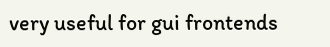very useful for gui frontends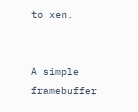to xen.


A simple framebuffer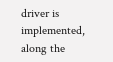driver is implemented, along the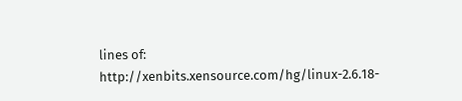lines of: http://xenbits.xensource.com/hg/linux-2.6.18-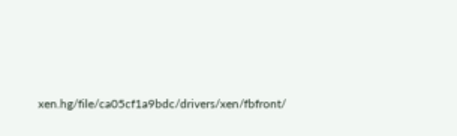xen.hg/file/ca05cf1a9bdc/drivers/xen/fbfront/